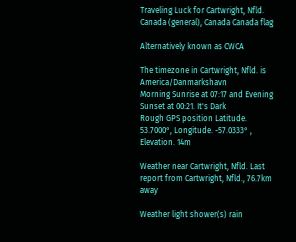Traveling Luck for Cartwright, Nfld. Canada (general), Canada Canada flag

Alternatively known as CWCA

The timezone in Cartwright, Nfld. is America/Danmarkshavn
Morning Sunrise at 07:17 and Evening Sunset at 00:21. It's Dark
Rough GPS position Latitude. 53.7000°, Longitude. -57.0333° , Elevation. 14m

Weather near Cartwright, Nfld. Last report from Cartwright, Nfld., 76.7km away

Weather light shower(s) rain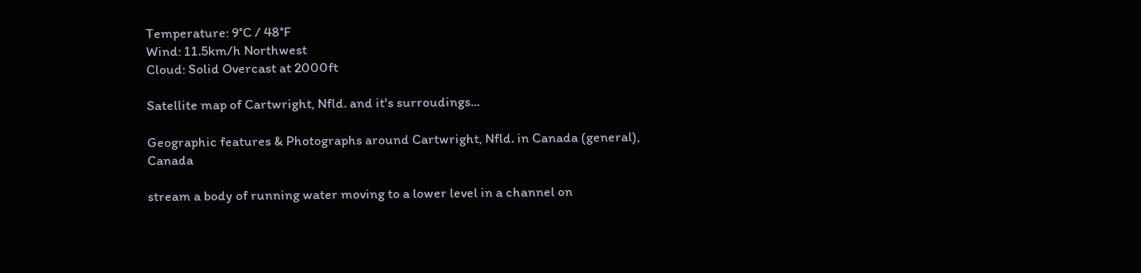Temperature: 9°C / 48°F
Wind: 11.5km/h Northwest
Cloud: Solid Overcast at 2000ft

Satellite map of Cartwright, Nfld. and it's surroudings...

Geographic features & Photographs around Cartwright, Nfld. in Canada (general), Canada

stream a body of running water moving to a lower level in a channel on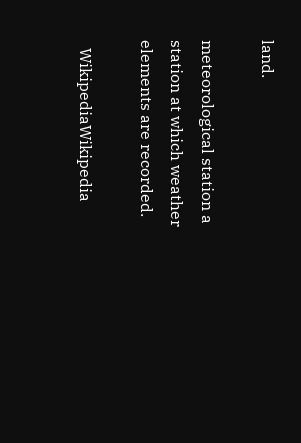land.

meteorological station a station at which weather elements are recorded.

  WikipediaWikipedia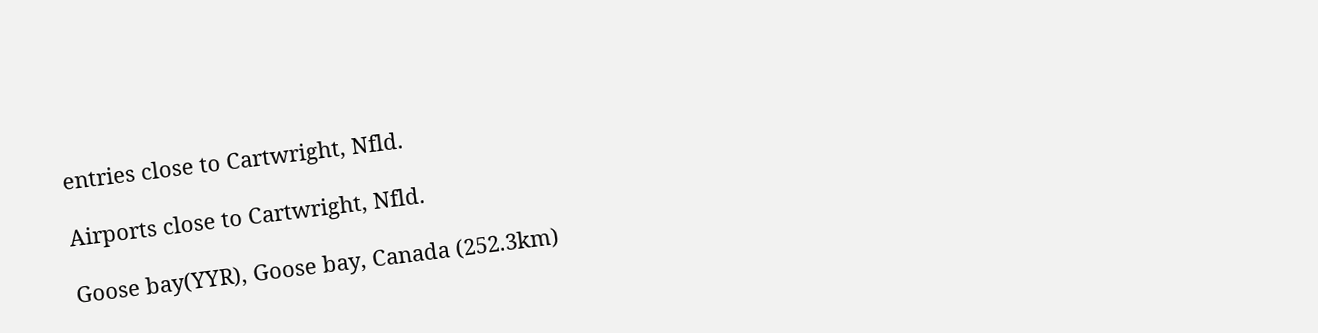entries close to Cartwright, Nfld.

Airports close to Cartwright, Nfld.

Goose bay(YYR), Goose bay, Canada (252.3km)